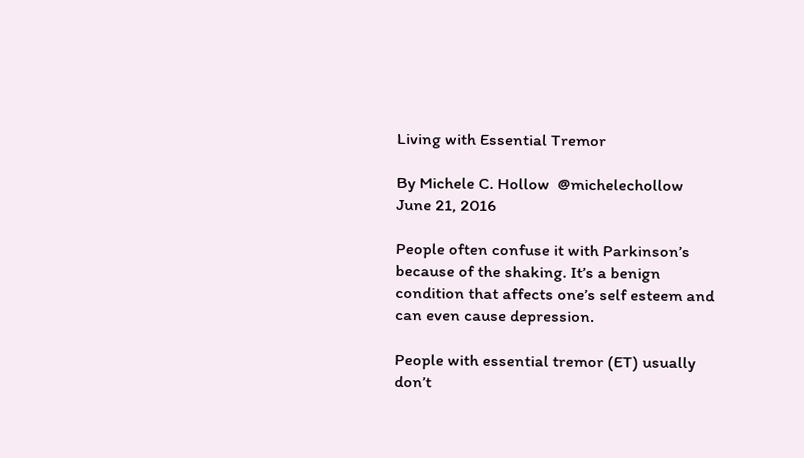Living with Essential Tremor

By Michele C. Hollow  @michelechollow
June 21, 2016

People often confuse it with Parkinson’s because of the shaking. It’s a benign condition that affects one’s self esteem and can even cause depression.

People with essential tremor (ET) usually don’t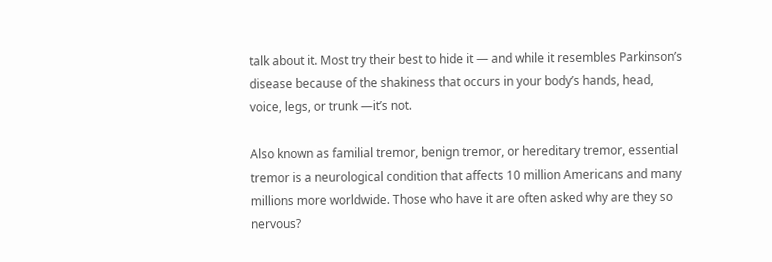talk about it. Most try their best to hide it — and while it resembles Parkinson’s disease because of the shakiness that occurs in your body’s hands, head, voice, legs, or trunk —it’s not.

Also known as familial tremor, benign tremor, or hereditary tremor, essential tremor is a neurological condition that affects 10 million Americans and many millions more worldwide. Those who have it are often asked why are they so nervous?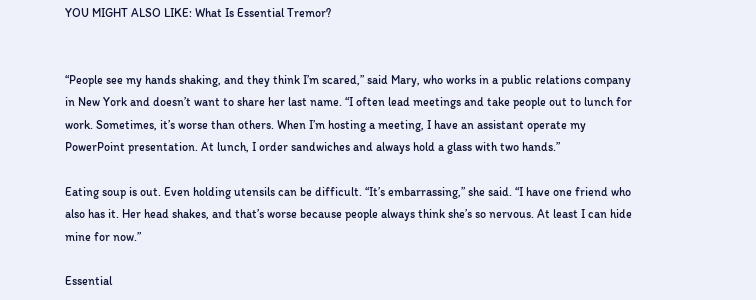YOU MIGHT ALSO LIKE: What Is Essential Tremor?


“People see my hands shaking, and they think I’m scared,” said Mary, who works in a public relations company in New York and doesn’t want to share her last name. “I often lead meetings and take people out to lunch for work. Sometimes, it’s worse than others. When I’m hosting a meeting, I have an assistant operate my PowerPoint presentation. At lunch, I order sandwiches and always hold a glass with two hands.”

Eating soup is out. Even holding utensils can be difficult. “It’s embarrassing,” she said. “I have one friend who also has it. Her head shakes, and that’s worse because people always think she’s so nervous. At least I can hide mine for now.”

Essential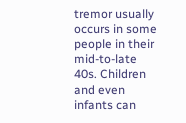tremor usually occurs in some people in their mid-to-late 40s. Children and even infants can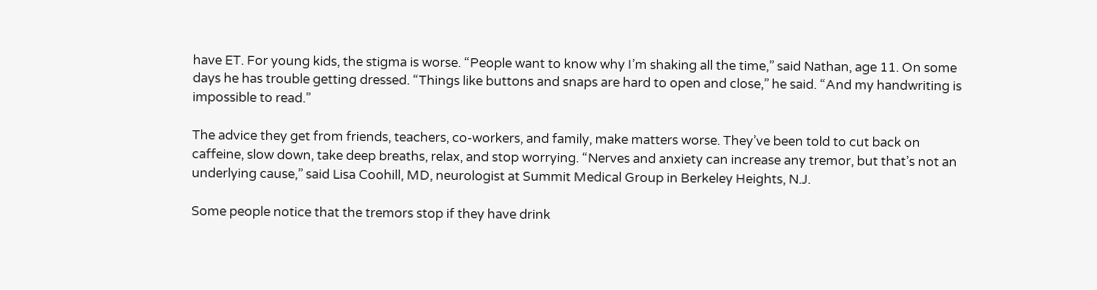have ET. For young kids, the stigma is worse. “People want to know why I’m shaking all the time,” said Nathan, age 11. On some days he has trouble getting dressed. “Things like buttons and snaps are hard to open and close,” he said. “And my handwriting is impossible to read.”

The advice they get from friends, teachers, co-workers, and family, make matters worse. They’ve been told to cut back on caffeine, slow down, take deep breaths, relax, and stop worrying. “Nerves and anxiety can increase any tremor, but that’s not an underlying cause,” said Lisa Coohill, MD, neurologist at Summit Medical Group in Berkeley Heights, N.J.

Some people notice that the tremors stop if they have drink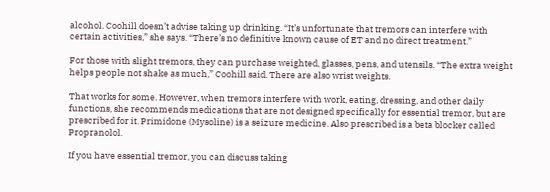alcohol. Coohill doesn’t advise taking up drinking. “It’s unfortunate that tremors can interfere with certain activities,” she says. “There’s no definitive known cause of ET and no direct treatment.”

For those with slight tremors, they can purchase weighted, glasses, pens, and utensils. “The extra weight helps people not shake as much,” Coohill said. There are also wrist weights.

That works for some. However, when tremors interfere with work, eating, dressing, and other daily functions, she recommends medications that are not designed specifically for essential tremor, but are prescribed for it. Primidone (Mysoline) is a seizure medicine. Also prescribed is a beta blocker called Propranolol.

If you have essential tremor, you can discuss taking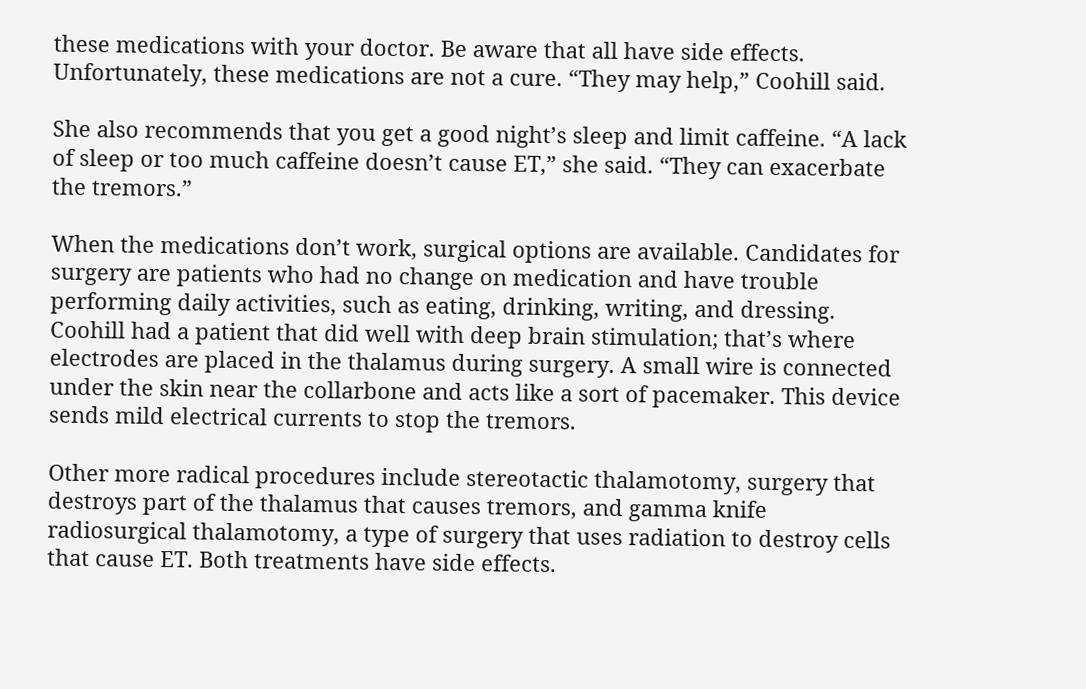these medications with your doctor. Be aware that all have side effects. Unfortunately, these medications are not a cure. “They may help,” Coohill said.

She also recommends that you get a good night’s sleep and limit caffeine. “A lack of sleep or too much caffeine doesn’t cause ET,” she said. “They can exacerbate the tremors.”

When the medications don’t work, surgical options are available. Candidates for surgery are patients who had no change on medication and have trouble performing daily activities, such as eating, drinking, writing, and dressing. Coohill had a patient that did well with deep brain stimulation; that’s where electrodes are placed in the thalamus during surgery. A small wire is connected under the skin near the collarbone and acts like a sort of pacemaker. This device sends mild electrical currents to stop the tremors.

Other more radical procedures include stereotactic thalamotomy, surgery that destroys part of the thalamus that causes tremors, and gamma knife radiosurgical thalamotomy, a type of surgery that uses radiation to destroy cells that cause ET. Both treatments have side effects.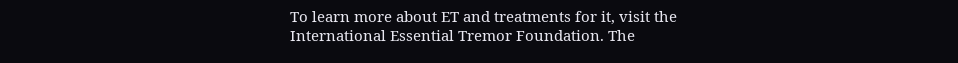To learn more about ET and treatments for it, visit the International Essential Tremor Foundation. The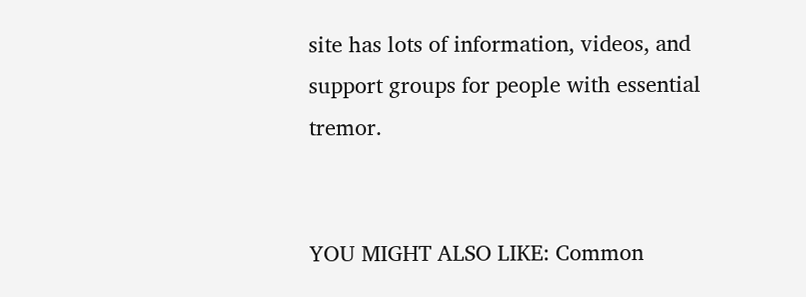site has lots of information, videos, and support groups for people with essential tremor.


YOU MIGHT ALSO LIKE: Common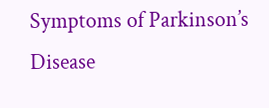Symptoms of Parkinson’s Disease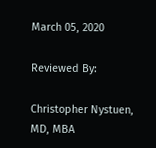March 05, 2020

Reviewed By:

Christopher Nystuen, MD, MBA